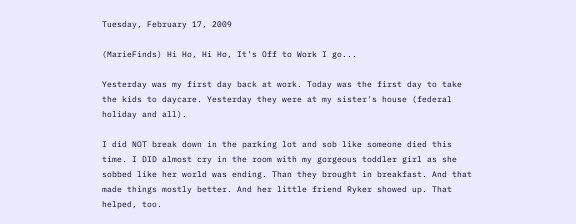Tuesday, February 17, 2009

(MarieFinds) Hi Ho, Hi Ho, It's Off to Work I go...

Yesterday was my first day back at work. Today was the first day to take the kids to daycare. Yesterday they were at my sister's house (federal holiday and all).

I did NOT break down in the parking lot and sob like someone died this time. I DID almost cry in the room with my gorgeous toddler girl as she sobbed like her world was ending. Than they brought in breakfast. And that made things mostly better. And her little friend Ryker showed up. That helped, too.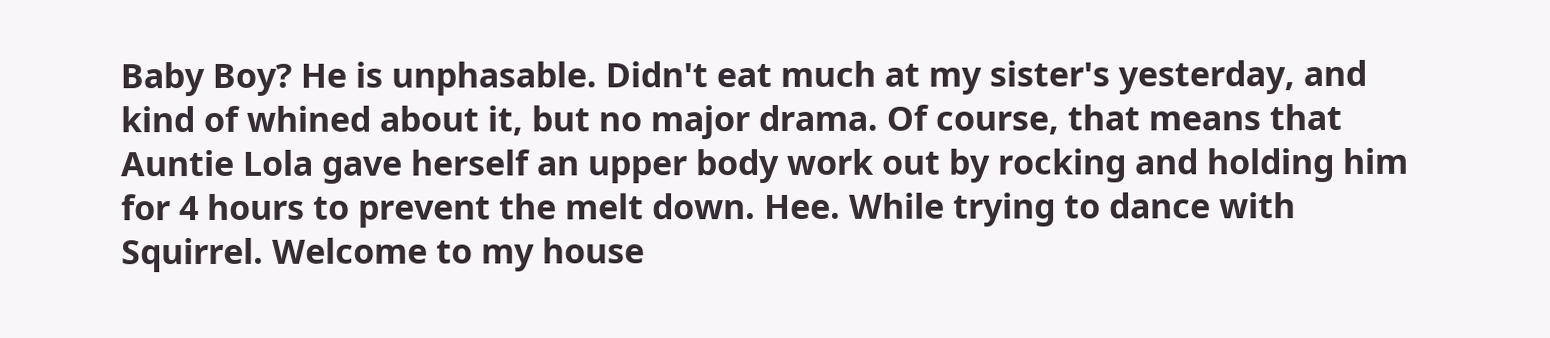Baby Boy? He is unphasable. Didn't eat much at my sister's yesterday, and kind of whined about it, but no major drama. Of course, that means that Auntie Lola gave herself an upper body work out by rocking and holding him for 4 hours to prevent the melt down. Hee. While trying to dance with Squirrel. Welcome to my house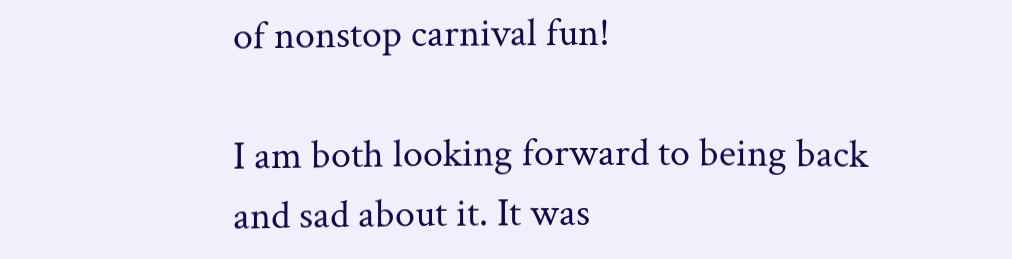of nonstop carnival fun!

I am both looking forward to being back and sad about it. It was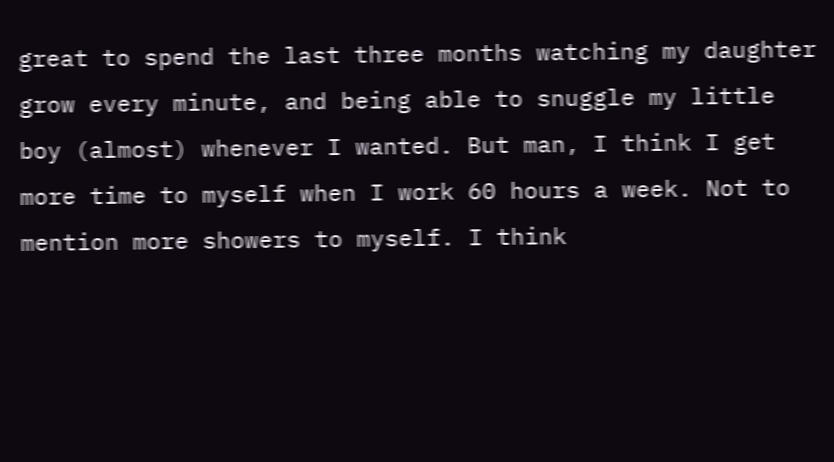great to spend the last three months watching my daughter grow every minute, and being able to snuggle my little boy (almost) whenever I wanted. But man, I think I get more time to myself when I work 60 hours a week. Not to mention more showers to myself. I think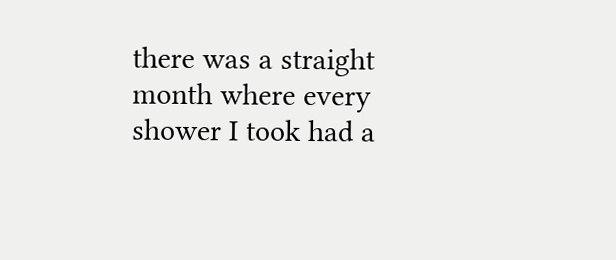there was a straight month where every shower I took had a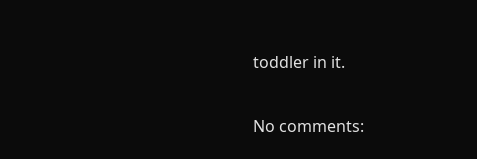toddler in it.

No comments: